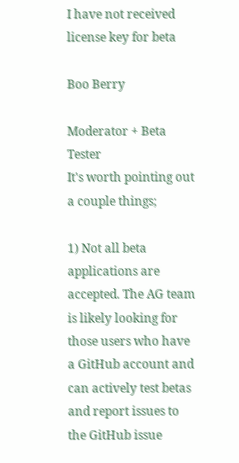I have not received license key for beta

Boo Berry

Moderator + Beta Tester
It's worth pointing out a couple things;

1) Not all beta applications are accepted. The AG team is likely looking for those users who have a GitHub account and can actively test betas and report issues to the GitHub issue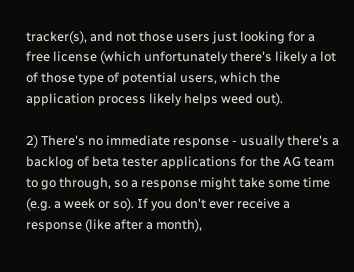tracker(s), and not those users just looking for a free license (which unfortunately there's likely a lot of those type of potential users, which the application process likely helps weed out).

2) There's no immediate response - usually there's a backlog of beta tester applications for the AG team to go through, so a response might take some time (e.g. a week or so). If you don't ever receive a response (like after a month),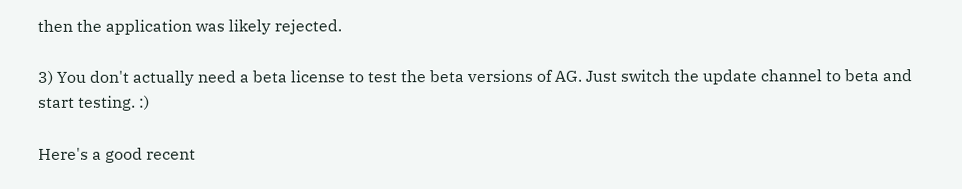then the application was likely rejected.

3) You don't actually need a beta license to test the beta versions of AG. Just switch the update channel to beta and start testing. :)

Here's a good recent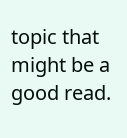topic that might be a good read.